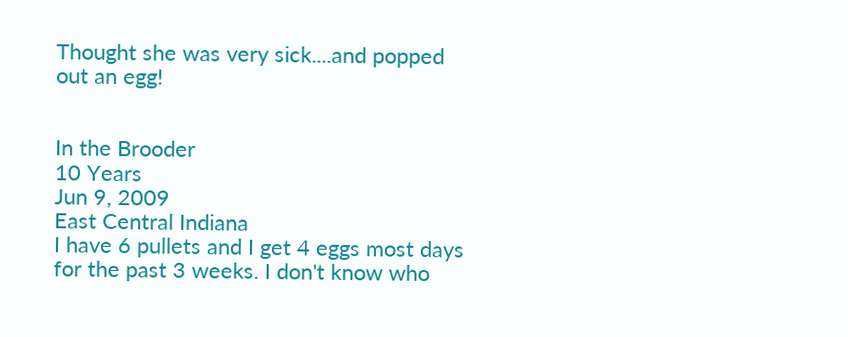Thought she was very sick....and popped out an egg!


In the Brooder
10 Years
Jun 9, 2009
East Central Indiana
I have 6 pullets and I get 4 eggs most days for the past 3 weeks. I don't know who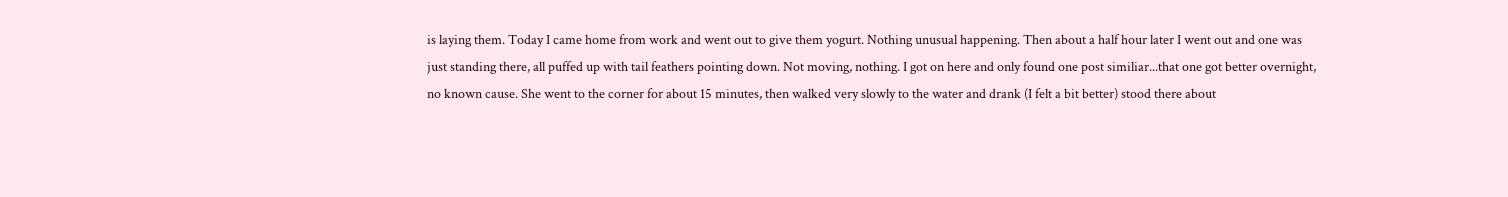is laying them. Today I came home from work and went out to give them yogurt. Nothing unusual happening. Then about a half hour later I went out and one was just standing there, all puffed up with tail feathers pointing down. Not moving, nothing. I got on here and only found one post similiar...that one got better overnight, no known cause. She went to the corner for about 15 minutes, then walked very slowly to the water and drank (I felt a bit better) stood there about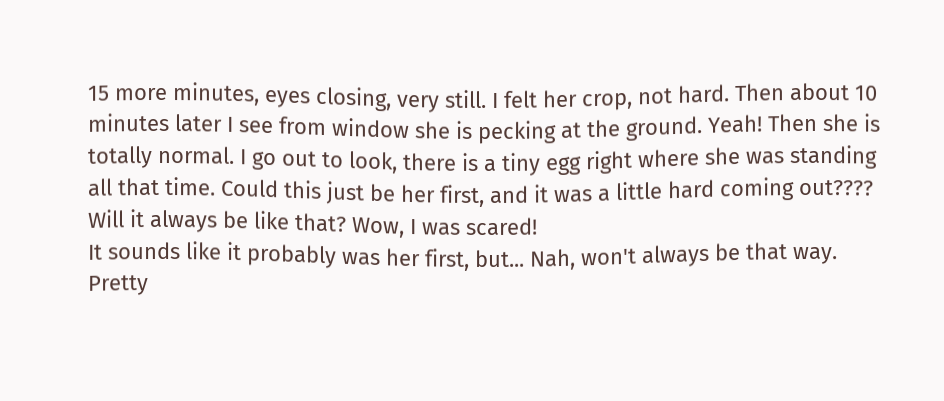15 more minutes, eyes closing, very still. I felt her crop, not hard. Then about 10 minutes later I see from window she is pecking at the ground. Yeah! Then she is totally normal. I go out to look, there is a tiny egg right where she was standing all that time. Could this just be her first, and it was a little hard coming out???? Will it always be like that? Wow, I was scared!
It sounds like it probably was her first, but... Nah, won't always be that way.
Pretty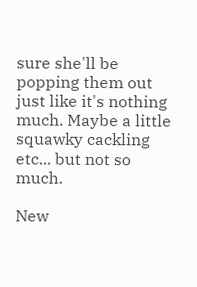sure she'll be popping them out just like it's nothing much. Maybe a little squawky cackling etc... but not so much.

New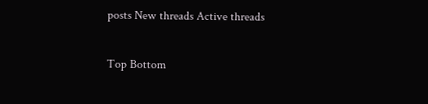posts New threads Active threads

Top Bottom